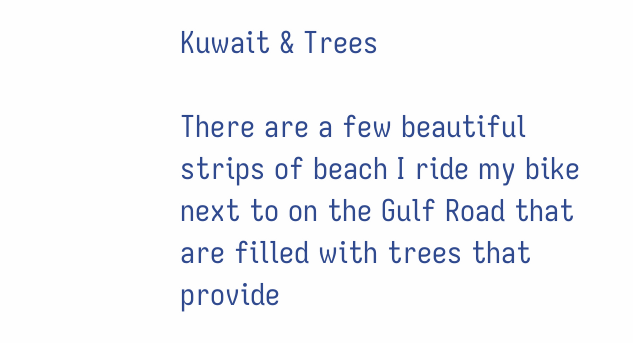Kuwait & Trees

There are a few beautiful strips of beach I ride my bike next to on the Gulf Road that are filled with trees that provide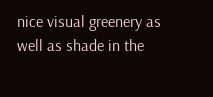nice visual greenery as well as shade in the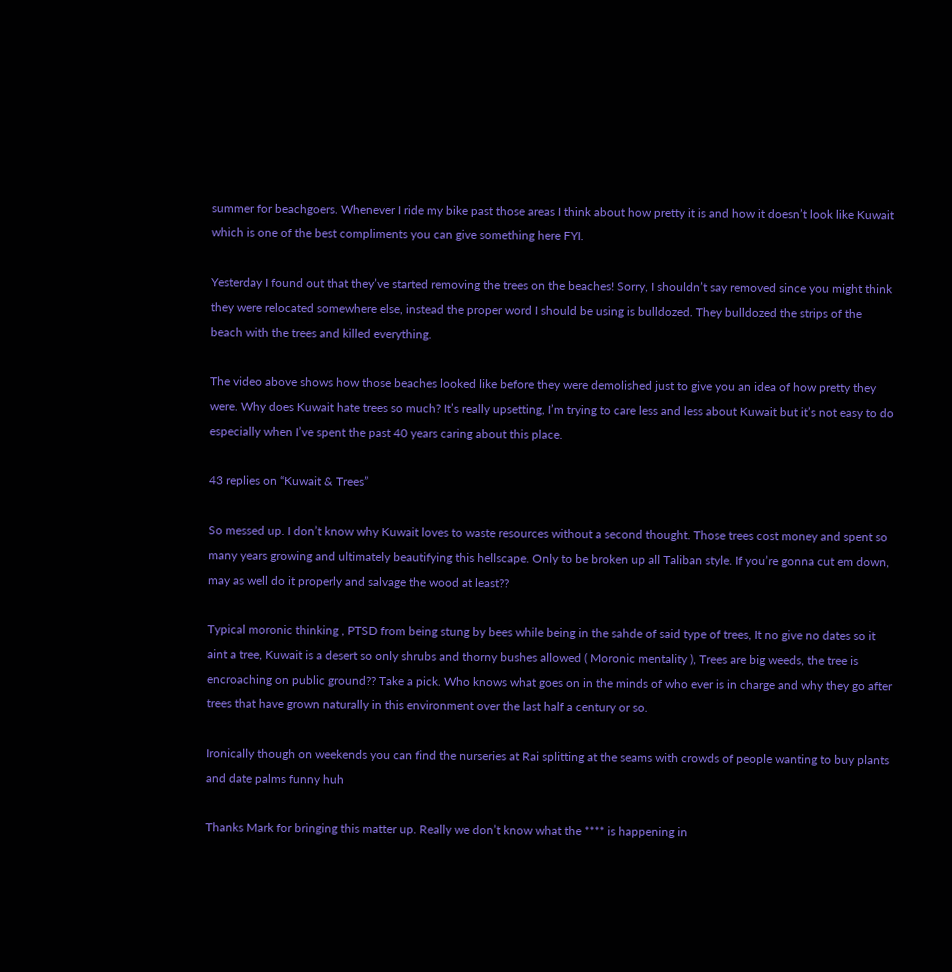summer for beachgoers. Whenever I ride my bike past those areas I think about how pretty it is and how it doesn’t look like Kuwait which is one of the best compliments you can give something here FYI.

Yesterday I found out that they’ve started removing the trees on the beaches! Sorry, I shouldn’t say removed since you might think they were relocated somewhere else, instead the proper word I should be using is bulldozed. They bulldozed the strips of the beach with the trees and killed everything.

The video above shows how those beaches looked like before they were demolished just to give you an idea of how pretty they were. Why does Kuwait hate trees so much? It’s really upsetting, I’m trying to care less and less about Kuwait but it’s not easy to do especially when I’ve spent the past 40 years caring about this place.

43 replies on “Kuwait & Trees”

So messed up. I don’t know why Kuwait loves to waste resources without a second thought. Those trees cost money and spent so many years growing and ultimately beautifying this hellscape. Only to be broken up all Taliban style. If you’re gonna cut em down, may as well do it properly and salvage the wood at least??

Typical moronic thinking , PTSD from being stung by bees while being in the sahde of said type of trees, It no give no dates so it aint a tree, Kuwait is a desert so only shrubs and thorny bushes allowed ( Moronic mentality ), Trees are big weeds, the tree is encroaching on public ground?? Take a pick. Who knows what goes on in the minds of who ever is in charge and why they go after trees that have grown naturally in this environment over the last half a century or so.

Ironically though on weekends you can find the nurseries at Rai splitting at the seams with crowds of people wanting to buy plants and date palms funny huh

Thanks Mark for bringing this matter up. Really we don’t know what the **** is happening in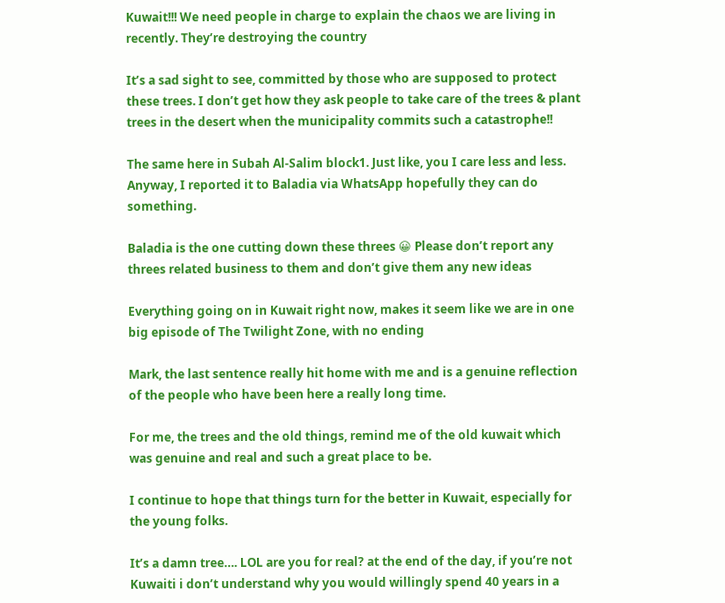Kuwait!!! We need people in charge to explain the chaos we are living in recently. They’re destroying the country

It’s a sad sight to see, committed by those who are supposed to protect these trees. I don’t get how they ask people to take care of the trees & plant trees in the desert when the municipality commits such a catastrophe!!

The same here in Subah Al-Salim block1. Just like, you I care less and less.
Anyway, I reported it to Baladia via WhatsApp hopefully they can do something.

Baladia is the one cutting down these threes 😀 Please don’t report any threes related business to them and don’t give them any new ideas

Everything going on in Kuwait right now, makes it seem like we are in one big episode of The Twilight Zone, with no ending

Mark, the last sentence really hit home with me and is a genuine reflection of the people who have been here a really long time.

For me, the trees and the old things, remind me of the old kuwait which was genuine and real and such a great place to be.

I continue to hope that things turn for the better in Kuwait, especially for the young folks.

It’s a damn tree…. LOL are you for real? at the end of the day, if you’re not Kuwaiti i don’t understand why you would willingly spend 40 years in a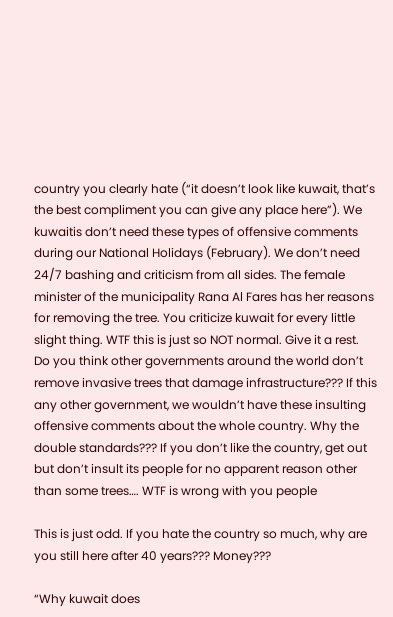country you clearly hate (“it doesn’t look like kuwait, that’s the best compliment you can give any place here”). We kuwaitis don’t need these types of offensive comments during our National Holidays (February). We don’t need 24/7 bashing and criticism from all sides. The female minister of the municipality Rana Al Fares has her reasons for removing the tree. You criticize kuwait for every little slight thing. WTF this is just so NOT normal. Give it a rest. Do you think other governments around the world don’t remove invasive trees that damage infrastructure??? If this any other government, we wouldn’t have these insulting offensive comments about the whole country. Why the double standards??? If you don’t like the country, get out but don’t insult its people for no apparent reason other than some trees…. WTF is wrong with you people

This is just odd. If you hate the country so much, why are you still here after 40 years??? Money???

“Why kuwait does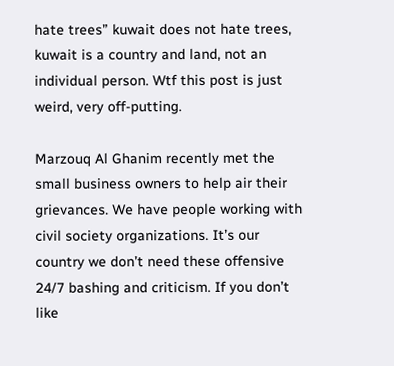hate trees” kuwait does not hate trees, kuwait is a country and land, not an individual person. Wtf this post is just weird, very off-putting.

Marzouq Al Ghanim recently met the small business owners to help air their grievances. We have people working with civil society organizations. It’s our country we don’t need these offensive 24/7 bashing and criticism. If you don’t like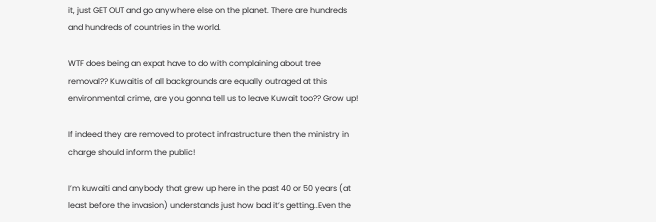it, just GET OUT and go anywhere else on the planet. There are hundreds and hundreds of countries in the world.

WTF does being an expat have to do with complaining about tree removal?? Kuwaitis of all backgrounds are equally outraged at this environmental crime, are you gonna tell us to leave Kuwait too?? Grow up!

If indeed they are removed to protect infrastructure then the ministry in charge should inform the public!

I’m kuwaiti and anybody that grew up here in the past 40 or 50 years (at least before the invasion) understands just how bad it’s getting..Even the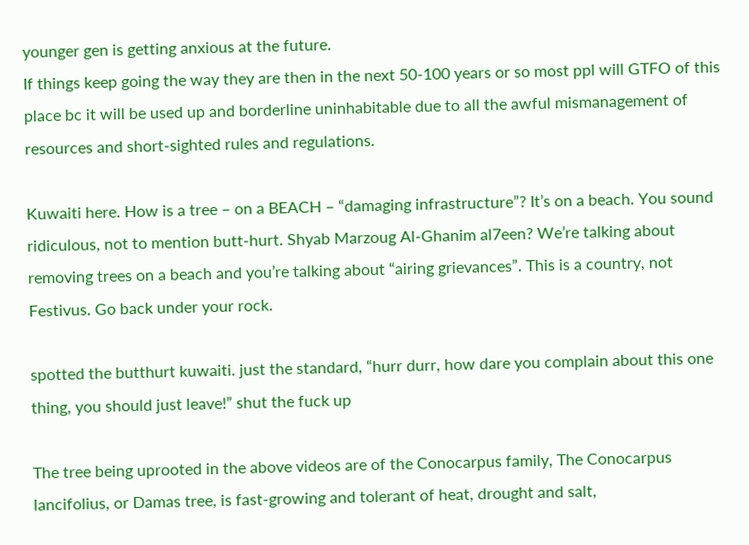younger gen is getting anxious at the future.
If things keep going the way they are then in the next 50-100 years or so most ppl will GTFO of this place bc it will be used up and borderline uninhabitable due to all the awful mismanagement of resources and short-sighted rules and regulations.

Kuwaiti here. How is a tree – on a BEACH – “damaging infrastructure”? It’s on a beach. You sound ridiculous, not to mention butt-hurt. Shyab Marzoug Al-Ghanim al7een? We’re talking about removing trees on a beach and you’re talking about “airing grievances”. This is a country, not Festivus. Go back under your rock.

spotted the butthurt kuwaiti. just the standard, “hurr durr, how dare you complain about this one thing, you should just leave!” shut the fuck up

The tree being uprooted in the above videos are of the Conocarpus family, The Conocarpus lancifolius, or Damas tree, is fast-growing and tolerant of heat, drought and salt,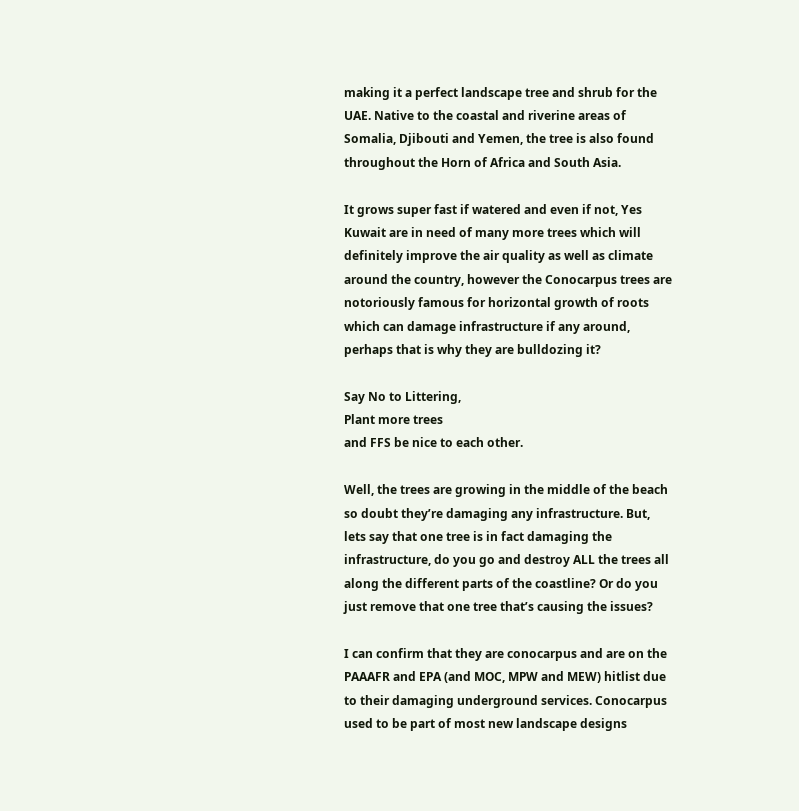making it a perfect landscape tree and shrub for the UAE. Native to the coastal and riverine areas of Somalia, Djibouti and Yemen, the tree is also found throughout the Horn of Africa and South Asia.

It grows super fast if watered and even if not, Yes Kuwait are in need of many more trees which will definitely improve the air quality as well as climate around the country, however the Conocarpus trees are notoriously famous for horizontal growth of roots which can damage infrastructure if any around, perhaps that is why they are bulldozing it?

Say No to Littering,
Plant more trees
and FFS be nice to each other.

Well, the trees are growing in the middle of the beach so doubt they’re damaging any infrastructure. But, lets say that one tree is in fact damaging the infrastructure, do you go and destroy ALL the trees all along the different parts of the coastline? Or do you just remove that one tree that’s causing the issues?

I can confirm that they are conocarpus and are on the PAAAFR and EPA (and MOC, MPW and MEW) hitlist due to their damaging underground services. Conocarpus used to be part of most new landscape designs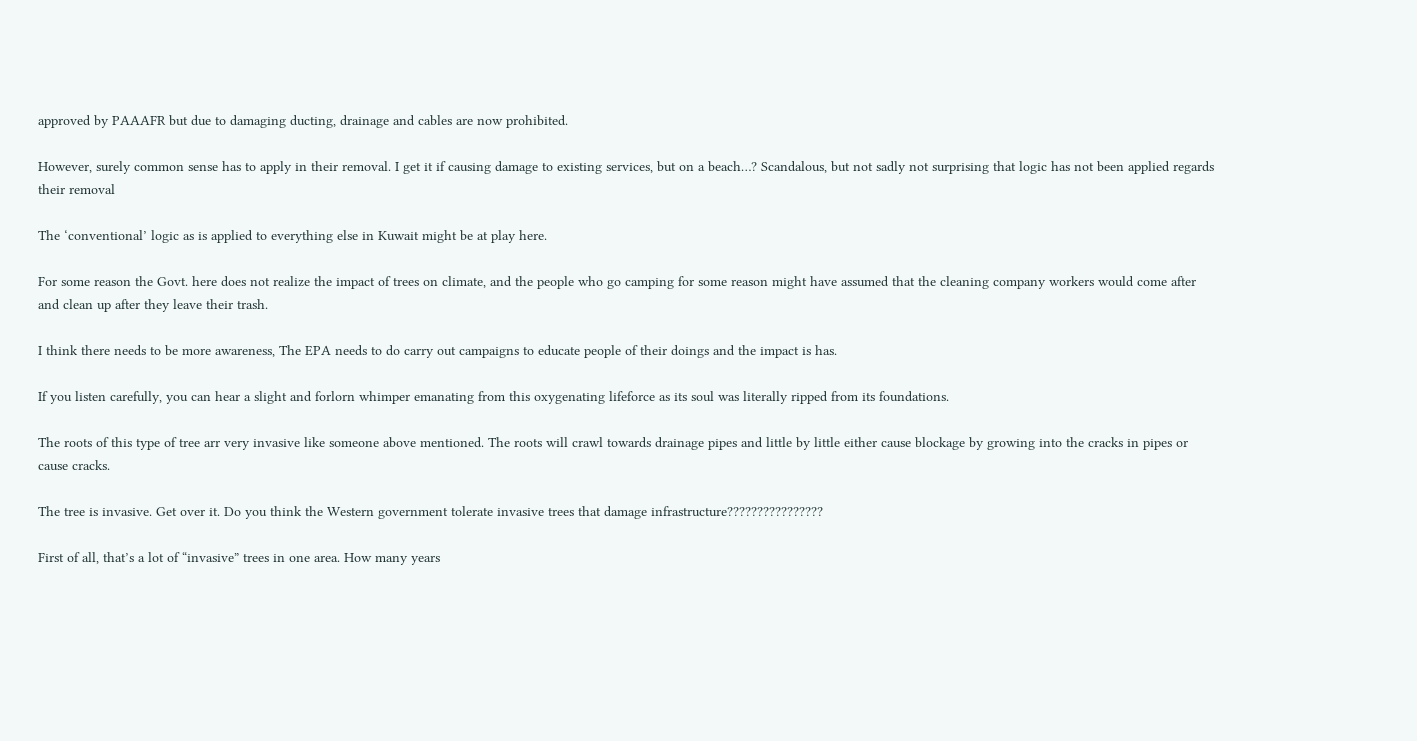approved by PAAAFR but due to damaging ducting, drainage and cables are now prohibited.

However, surely common sense has to apply in their removal. I get it if causing damage to existing services, but on a beach…? Scandalous, but not sadly not surprising that logic has not been applied regards their removal

The ‘conventional’ logic as is applied to everything else in Kuwait might be at play here.

For some reason the Govt. here does not realize the impact of trees on climate, and the people who go camping for some reason might have assumed that the cleaning company workers would come after and clean up after they leave their trash.

I think there needs to be more awareness, The EPA needs to do carry out campaigns to educate people of their doings and the impact is has.

If you listen carefully, you can hear a slight and forlorn whimper emanating from this oxygenating lifeforce as its soul was literally ripped from its foundations.

The roots of this type of tree arr very invasive like someone above mentioned. The roots will crawl towards drainage pipes and little by little either cause blockage by growing into the cracks in pipes or cause cracks.

The tree is invasive. Get over it. Do you think the Western government tolerate invasive trees that damage infrastructure????????????????

First of all, that’s a lot of “invasive” trees in one area. How many years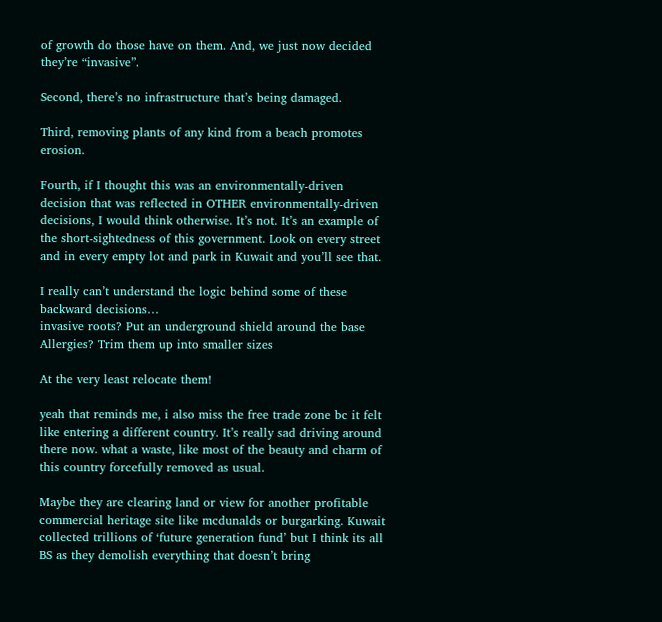of growth do those have on them. And, we just now decided they’re “invasive”.

Second, there’s no infrastructure that’s being damaged.

Third, removing plants of any kind from a beach promotes erosion.

Fourth, if I thought this was an environmentally-driven decision that was reflected in OTHER environmentally-driven decisions, I would think otherwise. It’s not. It’s an example of the short-sightedness of this government. Look on every street and in every empty lot and park in Kuwait and you’ll see that.

I really can’t understand the logic behind some of these backward decisions…
invasive roots? Put an underground shield around the base
Allergies? Trim them up into smaller sizes

At the very least relocate them!

yeah that reminds me, i also miss the free trade zone bc it felt like entering a different country. It’s really sad driving around there now. what a waste, like most of the beauty and charm of this country forcefully removed as usual.

Maybe they are clearing land or view for another profitable commercial heritage site like mcdunalds or burgarking. Kuwait collected trillions of ‘future generation fund’ but I think its all BS as they demolish everything that doesn’t bring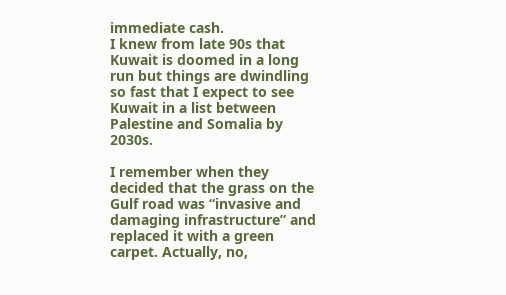immediate cash.
I knew from late 90s that Kuwait is doomed in a long run but things are dwindling so fast that I expect to see Kuwait in a list between Palestine and Somalia by 2030s.

I remember when they decided that the grass on the Gulf road was “invasive and damaging infrastructure” and replaced it with a green carpet. Actually, no,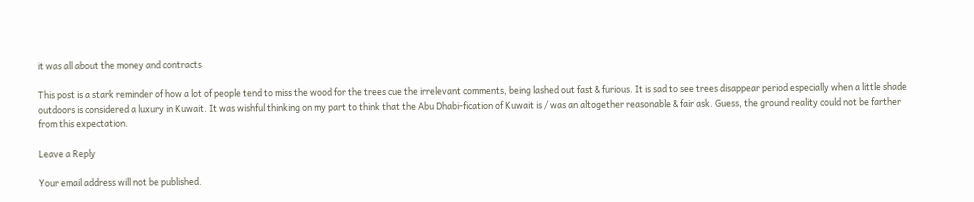it was all about the money and contracts

This post is a stark reminder of how a lot of people tend to miss the wood for the trees cue the irrelevant comments, being lashed out fast & furious. It is sad to see trees disappear period especially when a little shade outdoors is considered a luxury in Kuwait. It was wishful thinking on my part to think that the Abu Dhabi-fication of Kuwait is / was an altogether reasonable & fair ask. Guess, the ground reality could not be farther from this expectation.

Leave a Reply

Your email address will not be published.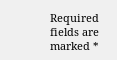Required fields are marked *